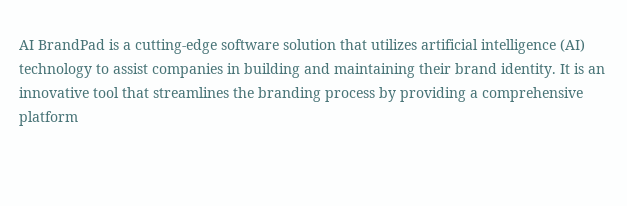AI BrandPad is a cutting-edge software solution that utilizes artificial intelligence (AI) technology to assist companies in building and maintaining their brand identity. It is an innovative tool that streamlines the branding process by providing a comprehensive platform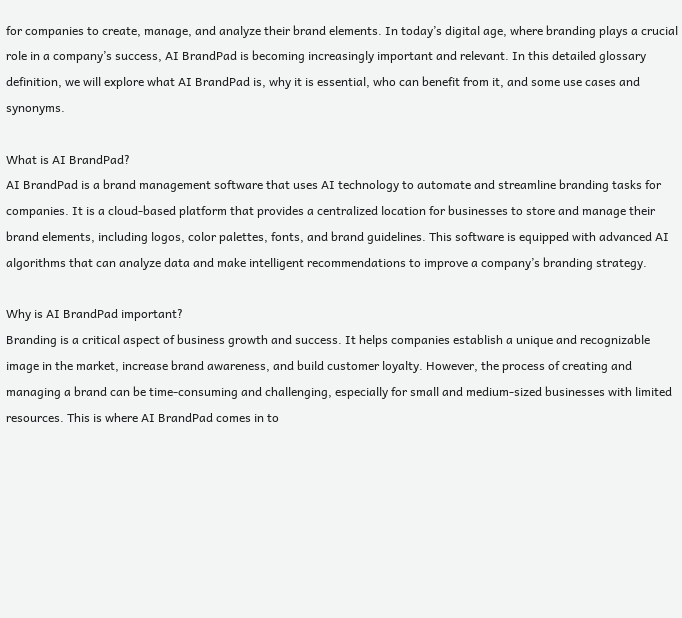for companies to create, manage, and analyze their brand elements. In today’s digital age, where branding plays a crucial role in a company’s success, AI BrandPad is becoming increasingly important and relevant. In this detailed glossary definition, we will explore what AI BrandPad is, why it is essential, who can benefit from it, and some use cases and synonyms.

What is AI BrandPad?
AI BrandPad is a brand management software that uses AI technology to automate and streamline branding tasks for companies. It is a cloud-based platform that provides a centralized location for businesses to store and manage their brand elements, including logos, color palettes, fonts, and brand guidelines. This software is equipped with advanced AI algorithms that can analyze data and make intelligent recommendations to improve a company’s branding strategy.

Why is AI BrandPad important?
Branding is a critical aspect of business growth and success. It helps companies establish a unique and recognizable image in the market, increase brand awareness, and build customer loyalty. However, the process of creating and managing a brand can be time-consuming and challenging, especially for small and medium-sized businesses with limited resources. This is where AI BrandPad comes in to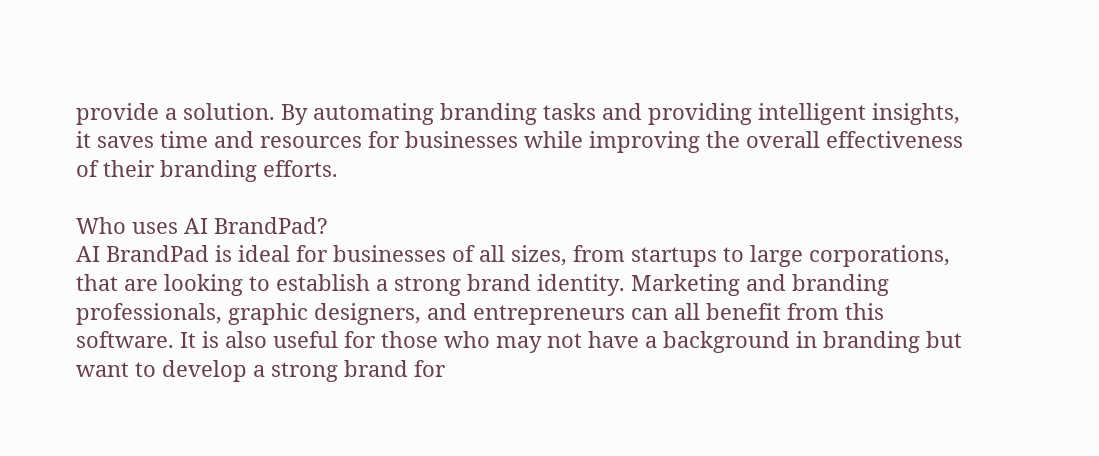provide a solution. By automating branding tasks and providing intelligent insights, it saves time and resources for businesses while improving the overall effectiveness of their branding efforts.

Who uses AI BrandPad?
AI BrandPad is ideal for businesses of all sizes, from startups to large corporations, that are looking to establish a strong brand identity. Marketing and branding professionals, graphic designers, and entrepreneurs can all benefit from this software. It is also useful for those who may not have a background in branding but want to develop a strong brand for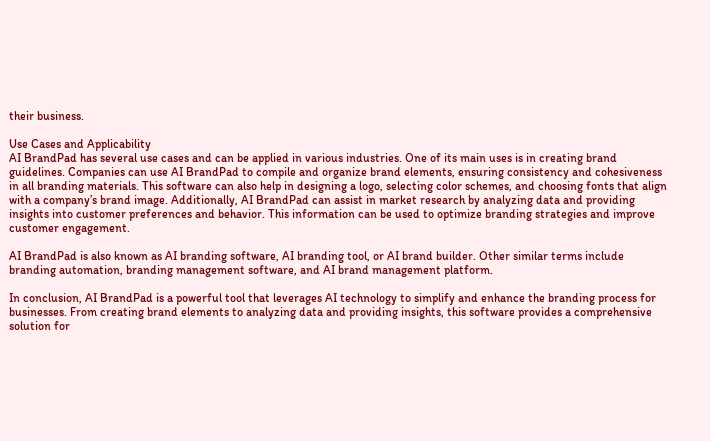their business.

Use Cases and Applicability
AI BrandPad has several use cases and can be applied in various industries. One of its main uses is in creating brand guidelines. Companies can use AI BrandPad to compile and organize brand elements, ensuring consistency and cohesiveness in all branding materials. This software can also help in designing a logo, selecting color schemes, and choosing fonts that align with a company’s brand image. Additionally, AI BrandPad can assist in market research by analyzing data and providing insights into customer preferences and behavior. This information can be used to optimize branding strategies and improve customer engagement.

AI BrandPad is also known as AI branding software, AI branding tool, or AI brand builder. Other similar terms include branding automation, branding management software, and AI brand management platform.

In conclusion, AI BrandPad is a powerful tool that leverages AI technology to simplify and enhance the branding process for businesses. From creating brand elements to analyzing data and providing insights, this software provides a comprehensive solution for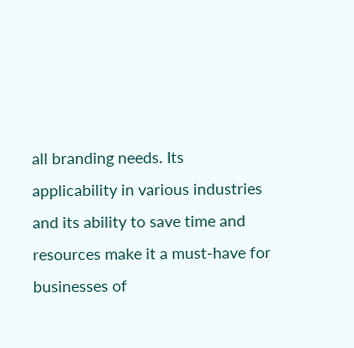all branding needs. Its applicability in various industries and its ability to save time and resources make it a must-have for businesses of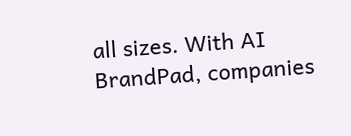all sizes. With AI BrandPad, companies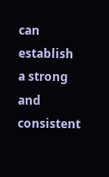can establish a strong and consistent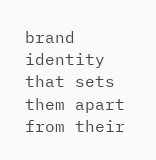brand identity that sets them apart from their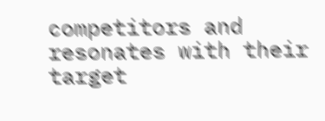competitors and resonates with their target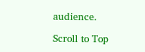audience.

Scroll to Top